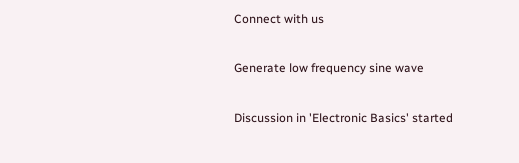Connect with us

Generate low frequency sine wave

Discussion in 'Electronic Basics' started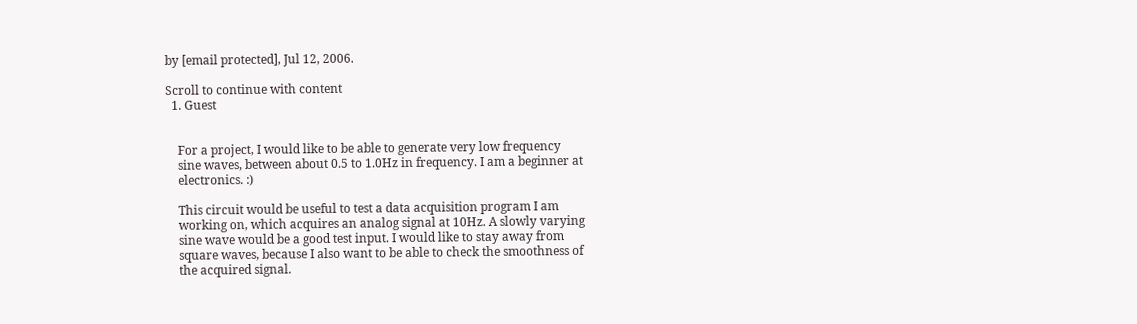by [email protected], Jul 12, 2006.

Scroll to continue with content
  1. Guest


    For a project, I would like to be able to generate very low frequency
    sine waves, between about 0.5 to 1.0Hz in frequency. I am a beginner at
    electronics. :)

    This circuit would be useful to test a data acquisition program I am
    working on, which acquires an analog signal at 10Hz. A slowly varying
    sine wave would be a good test input. I would like to stay away from
    square waves, because I also want to be able to check the smoothness of
    the acquired signal.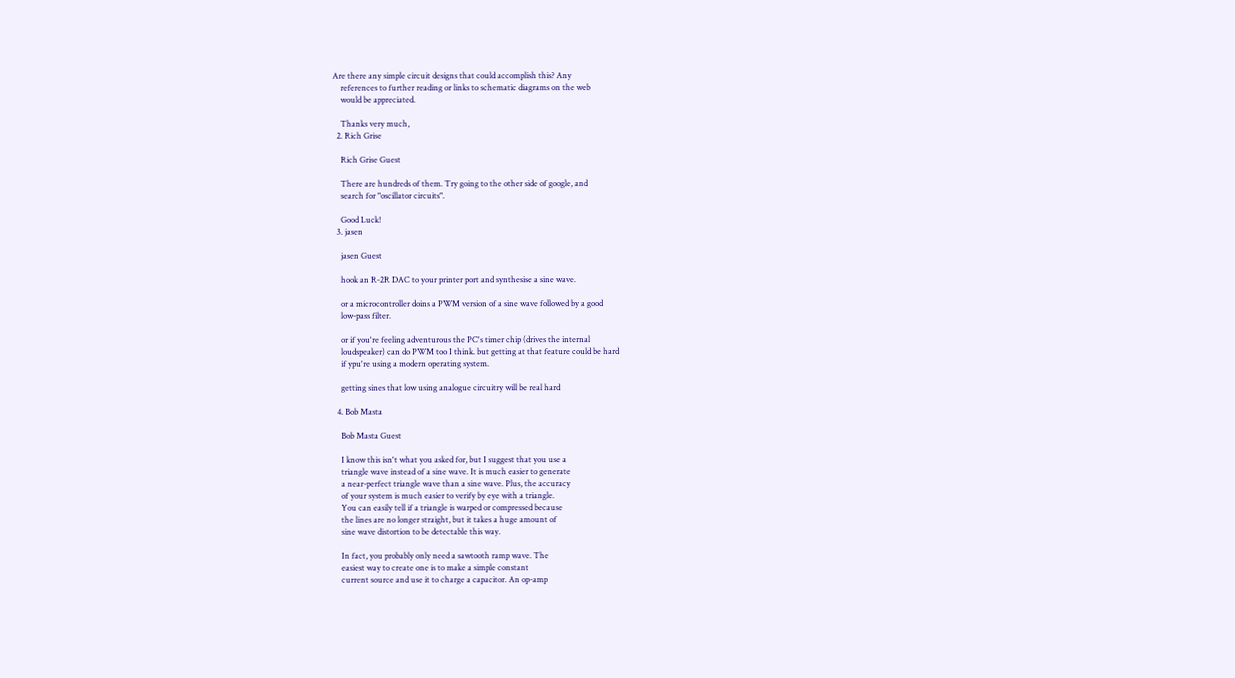Are there any simple circuit designs that could accomplish this? Any
    references to further reading or links to schematic diagrams on the web
    would be appreciated.

    Thanks very much,
  2. Rich Grise

    Rich Grise Guest

    There are hundreds of them. Try going to the other side of google, and
    search for "oscillator circuits".

    Good Luck!
  3. jasen

    jasen Guest

    hook an R-2R DAC to your printer port and synthesise a sine wave.

    or a microcontroller doins a PWM version of a sine wave followed by a good
    low-pass filter.

    or if you're feeling adventurous the PC's timer chip (drives the internal
    loudspeaker) can do PWM too I think. but getting at that feature could be hard
    if ypu're using a modern operating system.

    getting sines that low using analogue circuitry will be real hard

  4. Bob Masta

    Bob Masta Guest

    I know this isn't what you asked for, but I suggest that you use a
    triangle wave instead of a sine wave. It is much easier to generate
    a near-perfect triangle wave than a sine wave. Plus, the accuracy
    of your system is much easier to verify by eye with a triangle.
    You can easily tell if a triangle is warped or compressed because
    the lines are no longer straight, but it takes a huge amount of
    sine wave distortion to be detectable this way.

    In fact, you probably only need a sawtooth ramp wave. The
    easiest way to create one is to make a simple constant
    current source and use it to charge a capacitor. An op-amp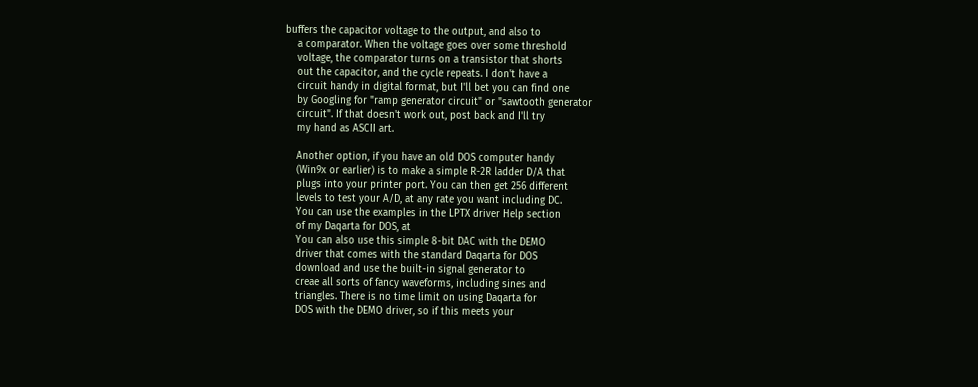buffers the capacitor voltage to the output, and also to
    a comparator. When the voltage goes over some threshold
    voltage, the comparator turns on a transistor that shorts
    out the capacitor, and the cycle repeats. I don't have a
    circuit handy in digital format, but I'll bet you can find one
    by Googling for "ramp generator circuit" or "sawtooth generator
    circuit". If that doesn't work out, post back and I'll try
    my hand as ASCII art.

    Another option, if you have an old DOS computer handy
    (Win9x or earlier) is to make a simple R-2R ladder D/A that
    plugs into your printer port. You can then get 256 different
    levels to test your A/D, at any rate you want including DC.
    You can use the examples in the LPTX driver Help section
    of my Daqarta for DOS, at
    You can also use this simple 8-bit DAC with the DEMO
    driver that comes with the standard Daqarta for DOS
    download and use the built-in signal generator to
    creae all sorts of fancy waveforms, including sines and
    triangles. There is no time limit on using Daqarta for
    DOS with the DEMO driver, so if this meets your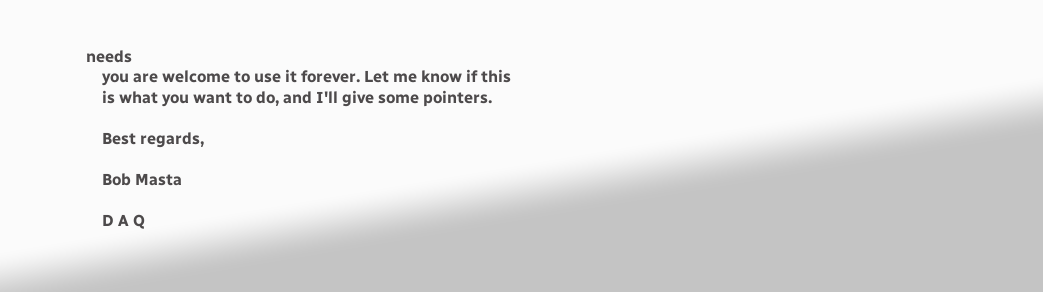needs
    you are welcome to use it forever. Let me know if this
    is what you want to do, and I'll give some pointers.

    Best regards,

    Bob Masta

    D A Q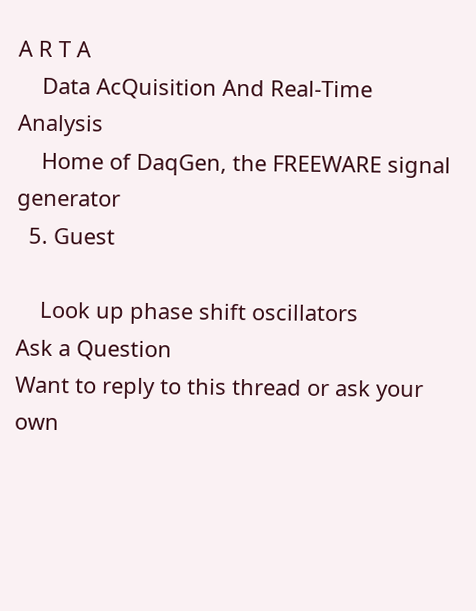A R T A
    Data AcQuisition And Real-Time Analysis
    Home of DaqGen, the FREEWARE signal generator
  5. Guest

    Look up phase shift oscillators
Ask a Question
Want to reply to this thread or ask your own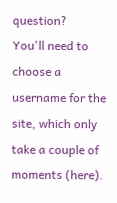question?
You'll need to choose a username for the site, which only take a couple of moments (here).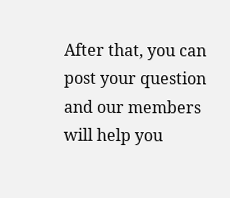After that, you can post your question and our members will help you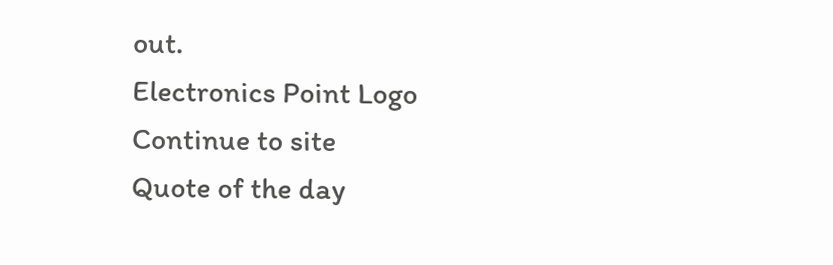out.
Electronics Point Logo
Continue to site
Quote of the day